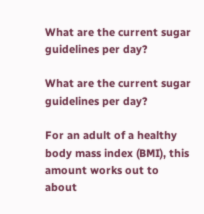What are the current sugar guidelines per day?

What are the current sugar guidelines per day?

For an adult of a healthy body mass index (BMI), this amount works out to about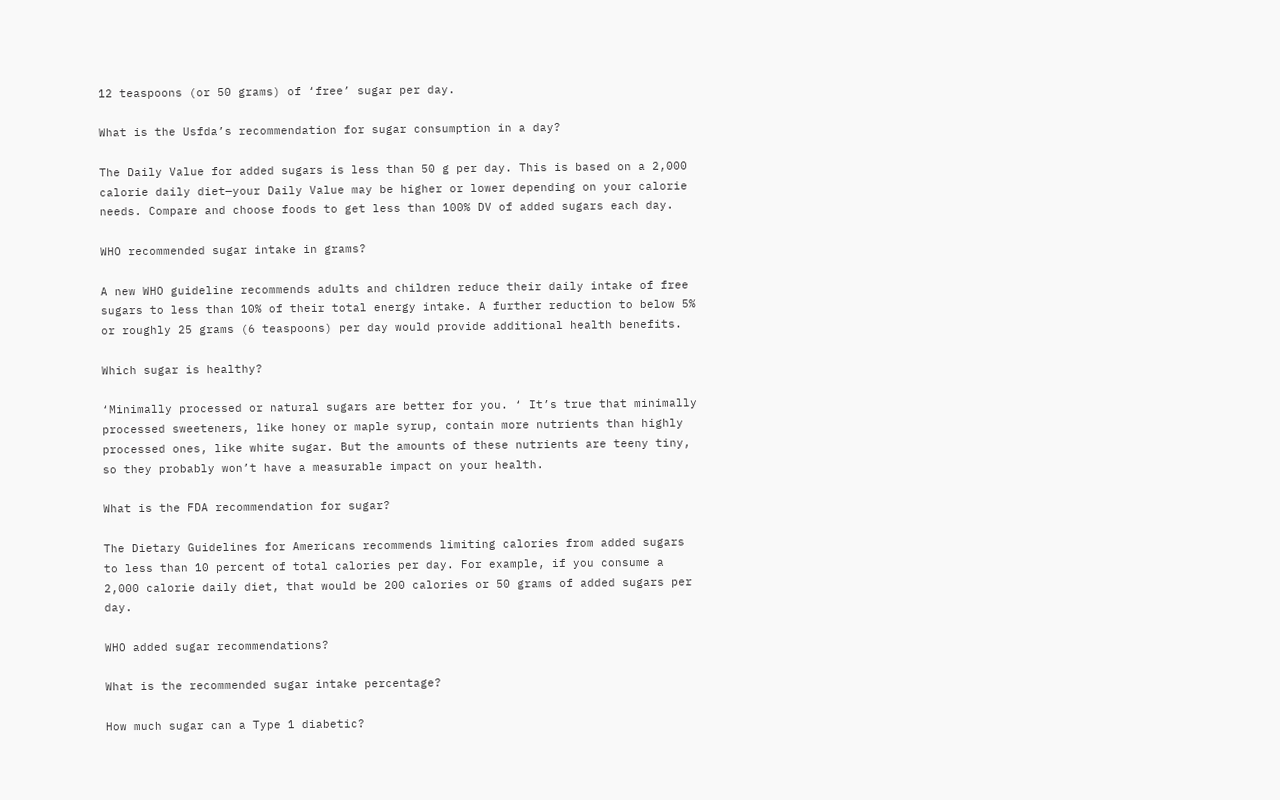12 teaspoons (or 50 grams) of ‘free’ sugar per day.

What is the Usfda’s recommendation for sugar consumption in a day?

The Daily Value for added sugars is less than 50 g per day. This is based on a 2,000 calorie daily diet—your Daily Value may be higher or lower depending on your calorie needs. Compare and choose foods to get less than 100% DV of added sugars each day.

WHO recommended sugar intake in grams?

A new WHO guideline recommends adults and children reduce their daily intake of free sugars to less than 10% of their total energy intake. A further reduction to below 5% or roughly 25 grams (6 teaspoons) per day would provide additional health benefits.

Which sugar is healthy?

‘Minimally processed or natural sugars are better for you. ‘ It’s true that minimally processed sweeteners, like honey or maple syrup, contain more nutrients than highly processed ones, like white sugar. But the amounts of these nutrients are teeny tiny, so they probably won’t have a measurable impact on your health.

What is the FDA recommendation for sugar?

The Dietary Guidelines for Americans recommends limiting calories from added sugars to less than 10 percent of total calories per day. For example, if you consume a 2,000 calorie daily diet, that would be 200 calories or 50 grams of added sugars per day.

WHO added sugar recommendations?

What is the recommended sugar intake percentage?

How much sugar can a Type 1 diabetic?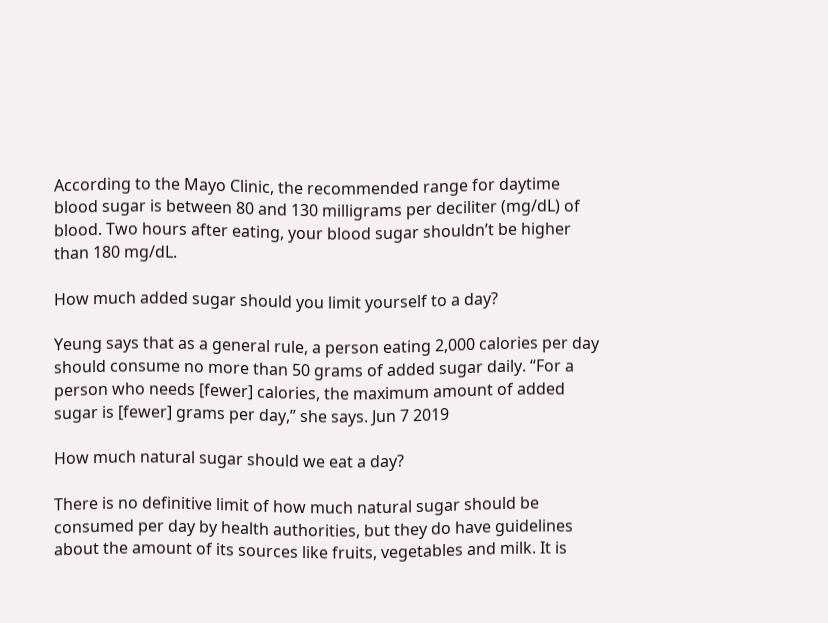According to the Mayo Clinic, the recommended range for daytime blood sugar is between 80 and 130 milligrams per deciliter (mg/dL) of blood. Two hours after eating, your blood sugar shouldn’t be higher than 180 mg/dL.

How much added sugar should you limit yourself to a day?

Yeung says that as a general rule, a person eating 2,000 calories per day should consume no more than 50 grams of added sugar daily. “For a person who needs [fewer] calories, the maximum amount of added sugar is [fewer] grams per day,” she says. Jun 7 2019

How much natural sugar should we eat a day?

There is no definitive limit of how much natural sugar should be consumed per day by health authorities, but they do have guidelines about the amount of its sources like fruits, vegetables and milk. It is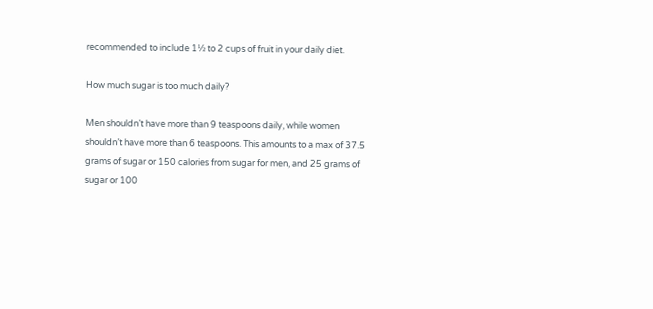recommended to include 1½ to 2 cups of fruit in your daily diet.

How much sugar is too much daily?

Men shouldn’t have more than 9 teaspoons daily, while women shouldn’t have more than 6 teaspoons. This amounts to a max of 37.5 grams of sugar or 150 calories from sugar for men, and 25 grams of sugar or 100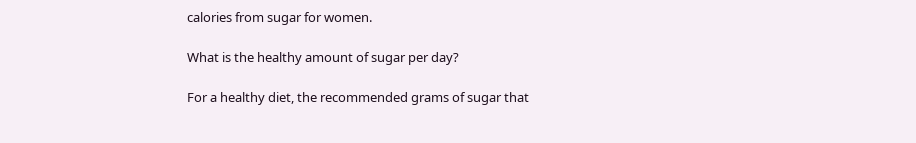calories from sugar for women.

What is the healthy amount of sugar per day?

For a healthy diet, the recommended grams of sugar that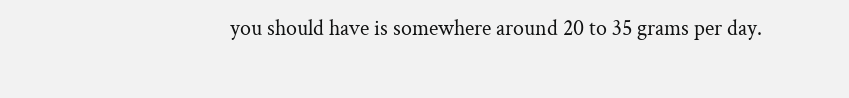you should have is somewhere around 20 to 35 grams per day.